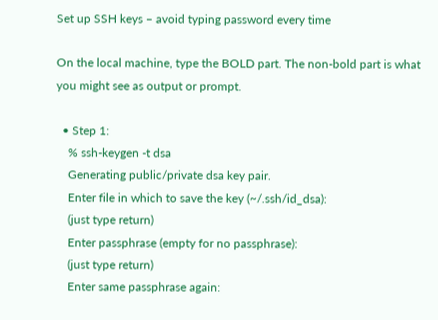Set up SSH keys – avoid typing password every time

On the local machine, type the BOLD part. The non-bold part is what you might see as output or prompt.

  • Step 1:
    % ssh-keygen -t dsa
    Generating public/private dsa key pair.
    Enter file in which to save the key (~/.ssh/id_dsa):
    (just type return)
    Enter passphrase (empty for no passphrase):
    (just type return)
    Enter same passphrase again: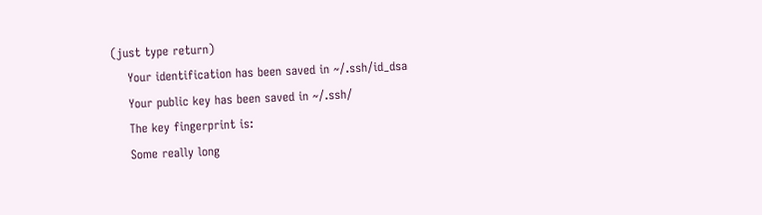(just type return)
    Your identification has been saved in ~/.ssh/id_dsa
    Your public key has been saved in ~/.ssh/
    The key fingerprint is:
    Some really long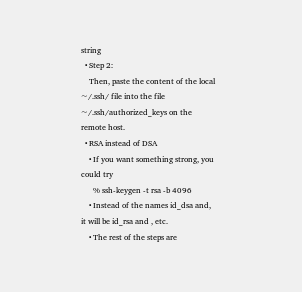string
  • Step 2:
    Then, paste the content of the local ~/.ssh/ file into the file ~/.ssh/authorized_keys on the remote host.
  • RSA instead of DSA
    • If you want something strong, you could try
      % ssh-keygen -t rsa -b 4096
    • Instead of the names id_dsa and, it will be id_rsa and , etc.
    • The rest of the steps are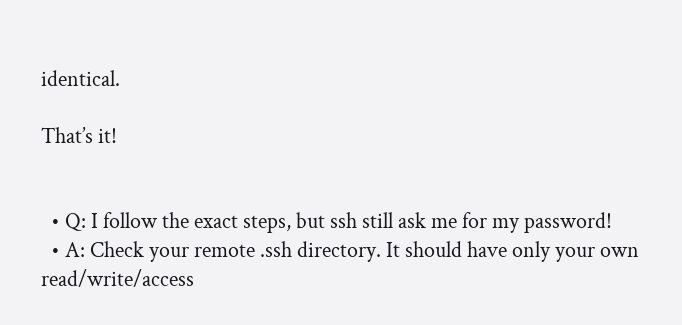identical.

That’s it!


  • Q: I follow the exact steps, but ssh still ask me for my password!
  • A: Check your remote .ssh directory. It should have only your own read/write/access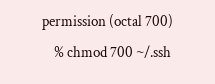permission (octal 700)
    % chmod 700 ~/.ssh